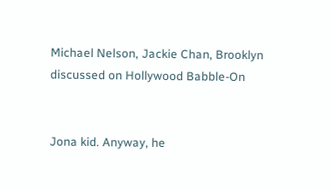Michael Nelson, Jackie Chan, Brooklyn discussed on Hollywood Babble-On


Jona kid. Anyway, he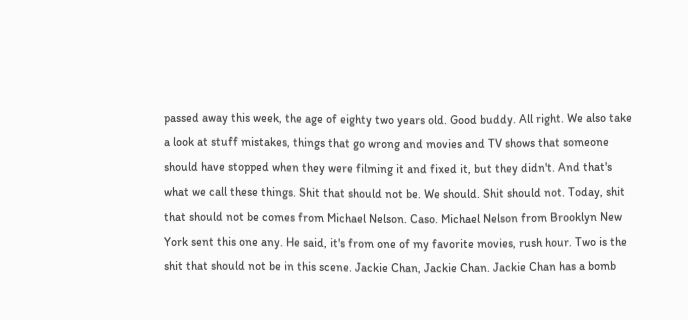passed away this week, the age of eighty two years old. Good buddy. All right. We also take a look at stuff mistakes, things that go wrong and movies and TV shows that someone should have stopped when they were filming it and fixed it, but they didn't. And that's what we call these things. Shit that should not be. We should. Shit should not. Today, shit that should not be comes from Michael Nelson. Caso. Michael Nelson from Brooklyn New York sent this one any. He said, it's from one of my favorite movies, rush hour. Two is the shit that should not be in this scene. Jackie Chan, Jackie Chan. Jackie Chan has a bomb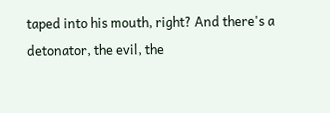taped into his mouth, right? And there's a detonator, the evil, the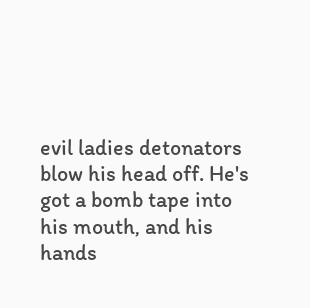evil ladies detonators blow his head off. He's got a bomb tape into his mouth, and his hands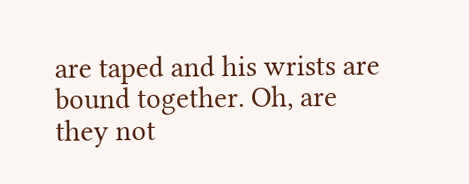are taped and his wrists are bound together. Oh, are they not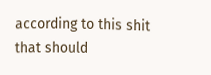according to this shit that should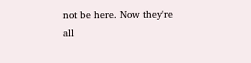not be here. Now they're all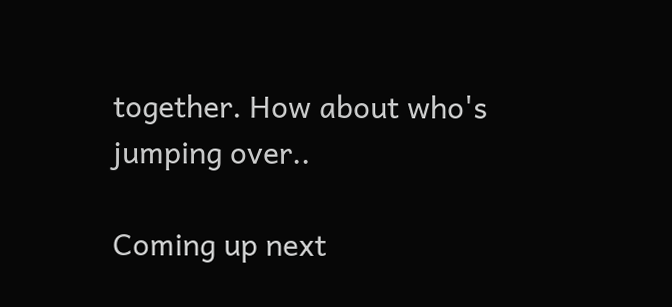together. How about who's jumping over..

Coming up next